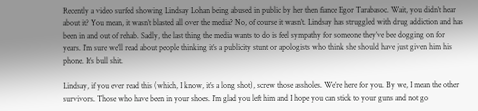Recently a video surfed showing Lindsay Lohan being abused in public by her then fiance Egor Tarabasoc. Wait, you didn’t hear about it? You mean, it wasn’t blasted all over the media? No, of course it wasn’t. Lindsay has struggled with drug addiction and has been in and out of rehab. Sadly, the last thing the media wants to do is feel sympathy for someone they’ve bee dogging on for years. I’m sure we’ll read about people thinking it’s a publicity stunt or apologists who think she should have just given him his phone. It’s bull shit.

Lindsay, if you ever read this (which, I know, it’s a long shot), screw those assholes. We’re here for you. By we, I mean the other survivors. Those who have been in your shoes. I’m glad you left him and I hope you can stick to your guns and not go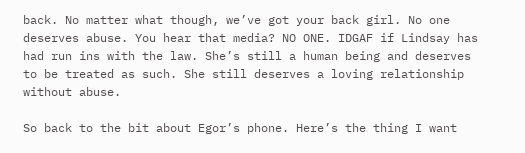back. No matter what though, we’ve got your back girl. No one deserves abuse. You hear that media? NO ONE. IDGAF if Lindsay has had run ins with the law. She’s still a human being and deserves to be treated as such. She still deserves a loving relationship without abuse.

So back to the bit about Egor’s phone. Here’s the thing I want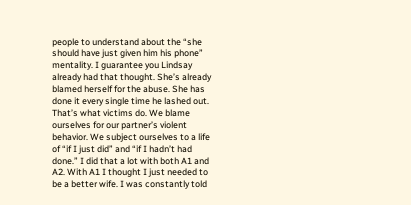people to understand about the “she should have just given him his phone” mentality. I guarantee you Lindsay already had that thought. She’s already blamed herself for the abuse. She has done it every single time he lashed out. That’s what victims do. We blame ourselves for our partner’s violent behavior. We subject ourselves to a life of “if I just did” and “if I hadn’t had done.” I did that a lot with both A1 and A2. With A1 I thought I just needed to be a better wife. I was constantly told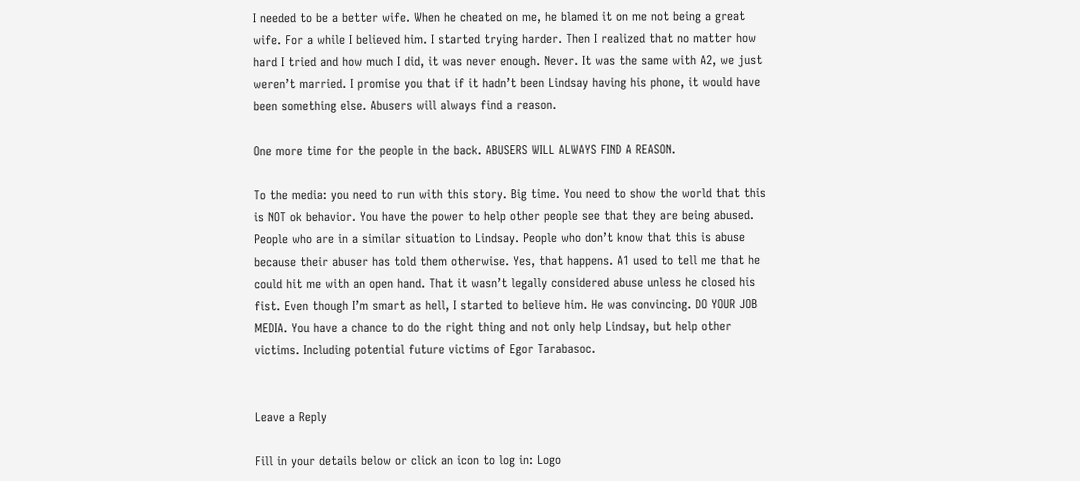I needed to be a better wife. When he cheated on me, he blamed it on me not being a great wife. For a while I believed him. I started trying harder. Then I realized that no matter how hard I tried and how much I did, it was never enough. Never. It was the same with A2, we just weren’t married. I promise you that if it hadn’t been Lindsay having his phone, it would have been something else. Abusers will always find a reason.

One more time for the people in the back. ABUSERS WILL ALWAYS FIND A REASON.

To the media: you need to run with this story. Big time. You need to show the world that this is NOT ok behavior. You have the power to help other people see that they are being abused. People who are in a similar situation to Lindsay. People who don’t know that this is abuse because their abuser has told them otherwise. Yes, that happens. A1 used to tell me that he could hit me with an open hand. That it wasn’t legally considered abuse unless he closed his fist. Even though I’m smart as hell, I started to believe him. He was convincing. DO YOUR JOB MEDIA. You have a chance to do the right thing and not only help Lindsay, but help other victims. Including potential future victims of Egor Tarabasoc.


Leave a Reply

Fill in your details below or click an icon to log in: Logo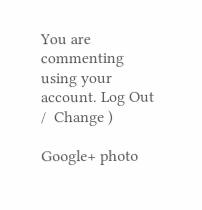You are commenting using your account. Log Out /  Change )

Google+ photo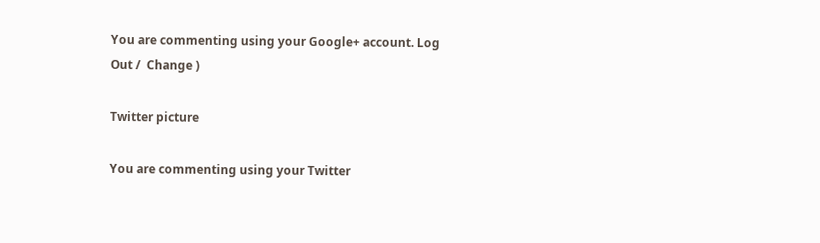You are commenting using your Google+ account. Log Out /  Change )

Twitter picture

You are commenting using your Twitter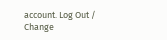account. Log Out /  Change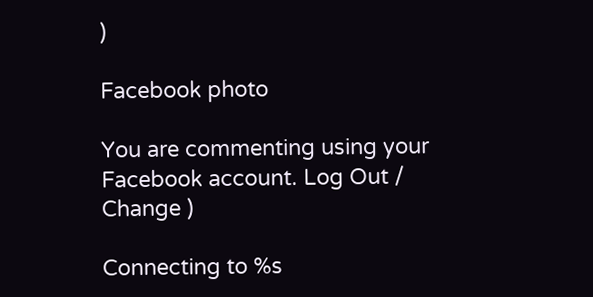)

Facebook photo

You are commenting using your Facebook account. Log Out /  Change )

Connecting to %s